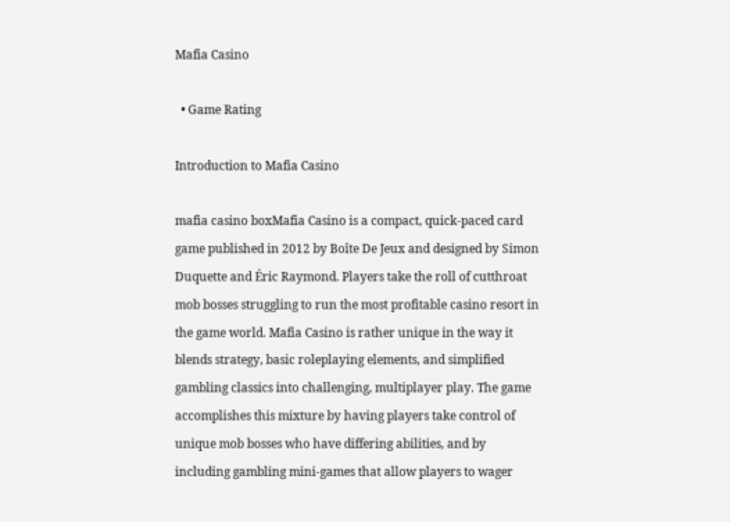Mafia Casino

  • Game Rating

Introduction to Mafia Casino

mafia casino boxMafia Casino is a compact, quick-paced card game published in 2012 by Boîte De Jeux and designed by Simon Duquette and Éric Raymond. Players take the roll of cutthroat mob bosses struggling to run the most profitable casino resort in the game world. Mafia Casino is rather unique in the way it blends strategy, basic roleplaying elements, and simplified gambling classics into challenging, multiplayer play. The game accomplishes this mixture by having players take control of unique mob bosses who have differing abilities, and by including gambling mini-games that allow players to wager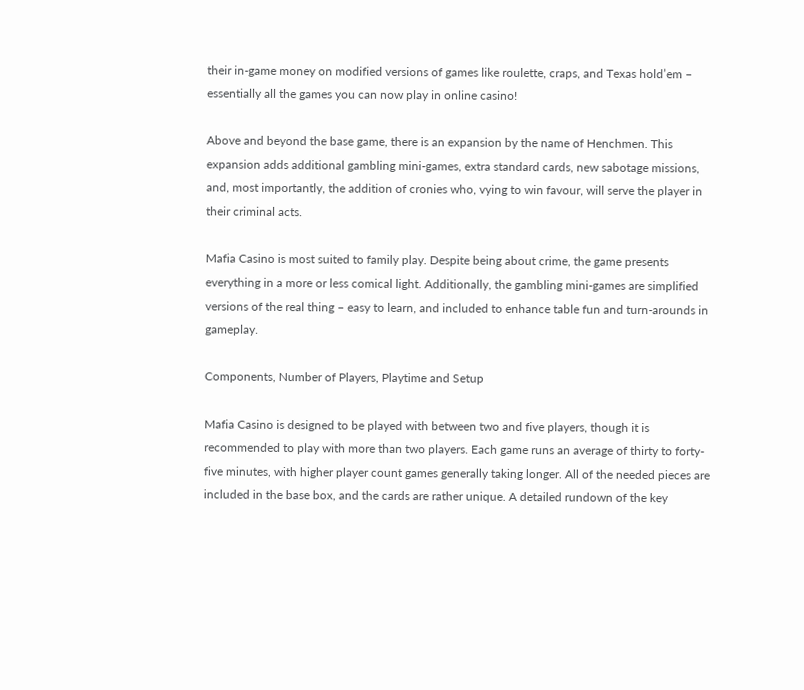their in-game money on modified versions of games like roulette, craps, and Texas hold’em – essentially all the games you can now play in online casino!

Above and beyond the base game, there is an expansion by the name of Henchmen. This expansion adds additional gambling mini-games, extra standard cards, new sabotage missions, and, most importantly, the addition of cronies who, vying to win favour, will serve the player in their criminal acts.

Mafia Casino is most suited to family play. Despite being about crime, the game presents everything in a more or less comical light. Additionally, the gambling mini-games are simplified versions of the real thing – easy to learn, and included to enhance table fun and turn-arounds in gameplay.

Components, Number of Players, Playtime and Setup

Mafia Casino is designed to be played with between two and five players, though it is recommended to play with more than two players. Each game runs an average of thirty to forty-five minutes, with higher player count games generally taking longer. All of the needed pieces are included in the base box, and the cards are rather unique. A detailed rundown of the key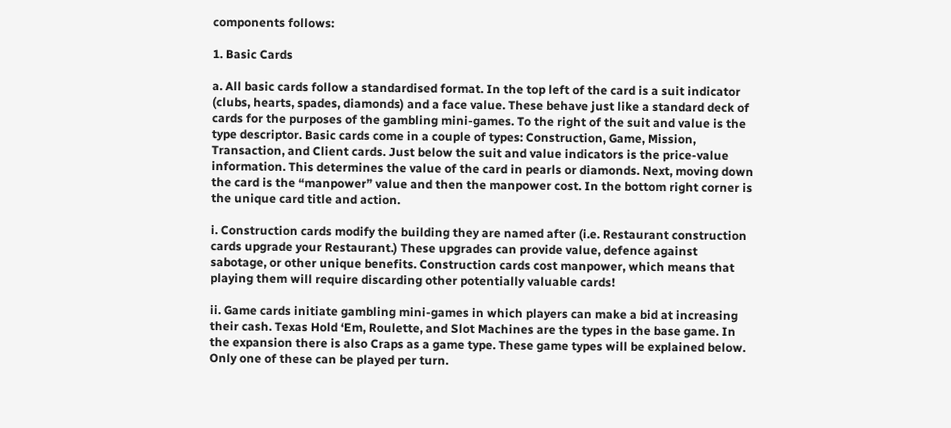components follows:

1. Basic Cards

a. All basic cards follow a standardised format. In the top left of the card is a suit indicator (clubs, hearts, spades, diamonds) and a face value. These behave just like a standard deck of cards for the purposes of the gambling mini-games. To the right of the suit and value is the type descriptor. Basic cards come in a couple of types: Construction, Game, Mission, Transaction, and Client cards. Just below the suit and value indicators is the price-value information. This determines the value of the card in pearls or diamonds. Next, moving down the card is the “manpower” value and then the manpower cost. In the bottom right corner is the unique card title and action.

i. Construction cards modify the building they are named after (i.e. Restaurant construction cards upgrade your Restaurant.) These upgrades can provide value, defence against sabotage, or other unique benefits. Construction cards cost manpower, which means that playing them will require discarding other potentially valuable cards!

ii. Game cards initiate gambling mini-games in which players can make a bid at increasing their cash. Texas Hold ‘Em, Roulette, and Slot Machines are the types in the base game. In the expansion there is also Craps as a game type. These game types will be explained below. Only one of these can be played per turn.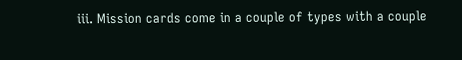iii. Mission cards come in a couple of types with a couple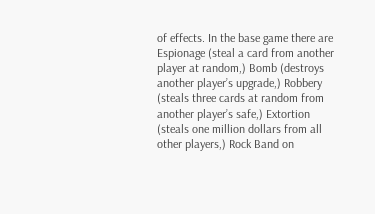of effects. In the base game there are Espionage (steal a card from another player at random,) Bomb (destroys another player’s upgrade,) Robbery (steals three cards at random from another player’s safe,) Extortion (steals one million dollars from all other players,) Rock Band on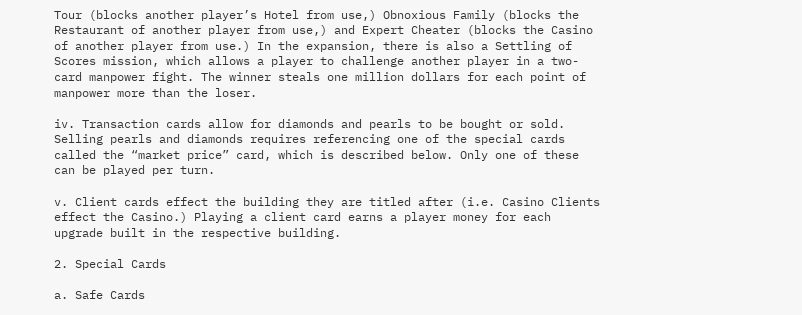Tour (blocks another player’s Hotel from use,) Obnoxious Family (blocks the Restaurant of another player from use,) and Expert Cheater (blocks the Casino of another player from use.) In the expansion, there is also a Settling of Scores mission, which allows a player to challenge another player in a two-card manpower fight. The winner steals one million dollars for each point of manpower more than the loser.

iv. Transaction cards allow for diamonds and pearls to be bought or sold. Selling pearls and diamonds requires referencing one of the special cards called the “market price” card, which is described below. Only one of these can be played per turn.

v. Client cards effect the building they are titled after (i.e. Casino Clients effect the Casino.) Playing a client card earns a player money for each upgrade built in the respective building.

2. Special Cards

a. Safe Cards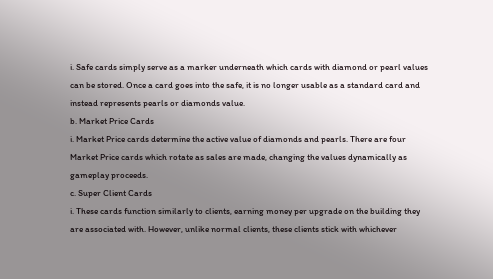i. Safe cards simply serve as a marker underneath which cards with diamond or pearl values can be stored. Once a card goes into the safe, it is no longer usable as a standard card and instead represents pearls or diamonds value.
b. Market Price Cards
i. Market Price cards determine the active value of diamonds and pearls. There are four Market Price cards which rotate as sales are made, changing the values dynamically as gameplay proceeds.
c. Super Client Cards
i. These cards function similarly to clients, earning money per upgrade on the building they are associated with. However, unlike normal clients, these clients stick with whichever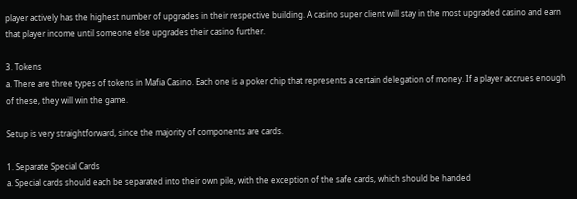player actively has the highest number of upgrades in their respective building. A casino super client will stay in the most upgraded casino and earn that player income until someone else upgrades their casino further.

3. Tokens
a. There are three types of tokens in Mafia Casino. Each one is a poker chip that represents a certain delegation of money. If a player accrues enough of these, they will win the game.

Setup is very straightforward, since the majority of components are cards.

1. Separate Special Cards
a. Special cards should each be separated into their own pile, with the exception of the safe cards, which should be handed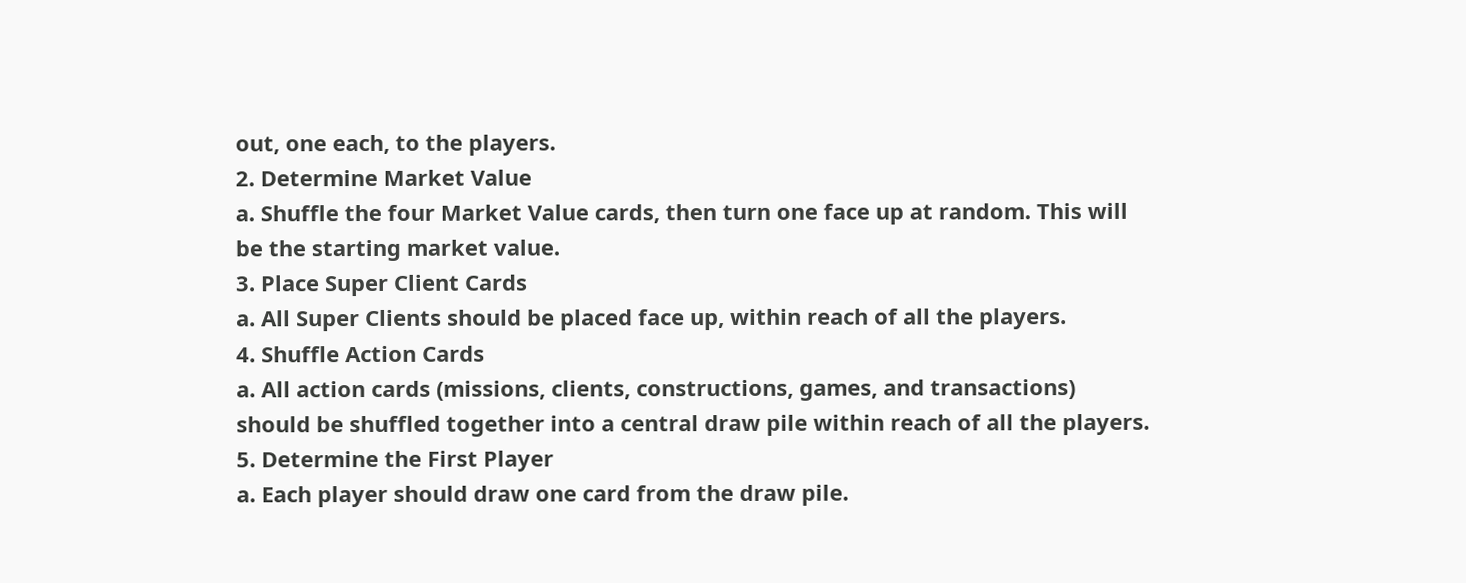out, one each, to the players.
2. Determine Market Value
a. Shuffle the four Market Value cards, then turn one face up at random. This will be the starting market value.
3. Place Super Client Cards
a. All Super Clients should be placed face up, within reach of all the players.
4. Shuffle Action Cards
a. All action cards (missions, clients, constructions, games, and transactions) should be shuffled together into a central draw pile within reach of all the players.
5. Determine the First Player
a. Each player should draw one card from the draw pile.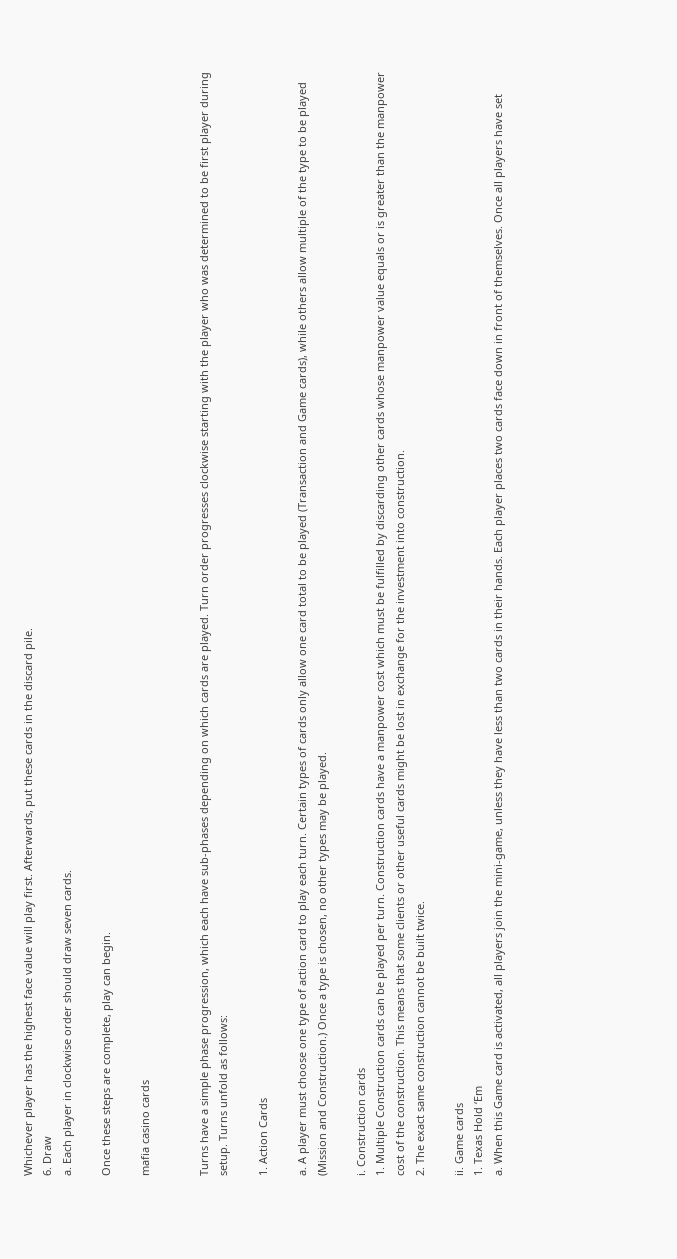Whichever player has the highest face value will play first. Afterwards, put these cards in the discard pile.
6. Draw
a. Each player in clockwise order should draw seven cards.

Once these steps are complete, play can begin.

mafia casino cards


Turns have a simple phase progression, which each have sub-phases depending on which cards are played. Turn order progresses clockwise starting with the player who was determined to be first player during setup. Turns unfold as follows:

1. Action Cards

a. A player must choose one type of action card to play each turn. Certain types of cards only allow one card total to be played (Transaction and Game cards), while others allow multiple of the type to be played (Mission and Construction.) Once a type is chosen, no other types may be played.

i. Construction cards
1. Multiple Construction cards can be played per turn. Construction cards have a manpower cost which must be fulfilled by discarding other cards whose manpower value equals or is greater than the manpower cost of the construction. This means that some clients or other useful cards might be lost in exchange for the investment into construction.
2. The exact same construction cannot be built twice.

ii. Game cards
1. Texas Hold ‘Em
a. When this Game card is activated, all players join the mini-game, unless they have less than two cards in their hands. Each player places two cards face down in front of themselves. Once all players have set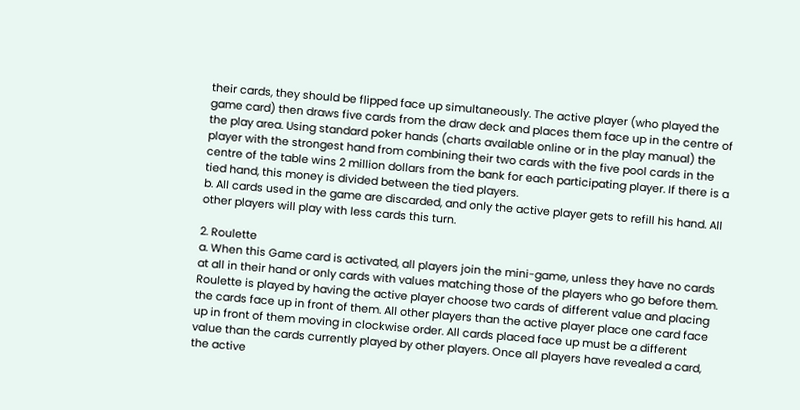their cards, they should be flipped face up simultaneously. The active player (who played the game card) then draws five cards from the draw deck and places them face up in the centre of the play area. Using standard poker hands (charts available online or in the play manual) the player with the strongest hand from combining their two cards with the five pool cards in the centre of the table wins 2 million dollars from the bank for each participating player. If there is a tied hand, this money is divided between the tied players.
b. All cards used in the game are discarded, and only the active player gets to refill his hand. All other players will play with less cards this turn.

2. Roulette
a. When this Game card is activated, all players join the mini-game, unless they have no cards at all in their hand or only cards with values matching those of the players who go before them. Roulette is played by having the active player choose two cards of different value and placing the cards face up in front of them. All other players than the active player place one card face up in front of them moving in clockwise order. All cards placed face up must be a different value than the cards currently played by other players. Once all players have revealed a card, the active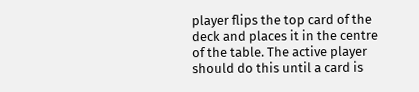player flips the top card of the deck and places it in the centre of the table. The active player should do this until a card is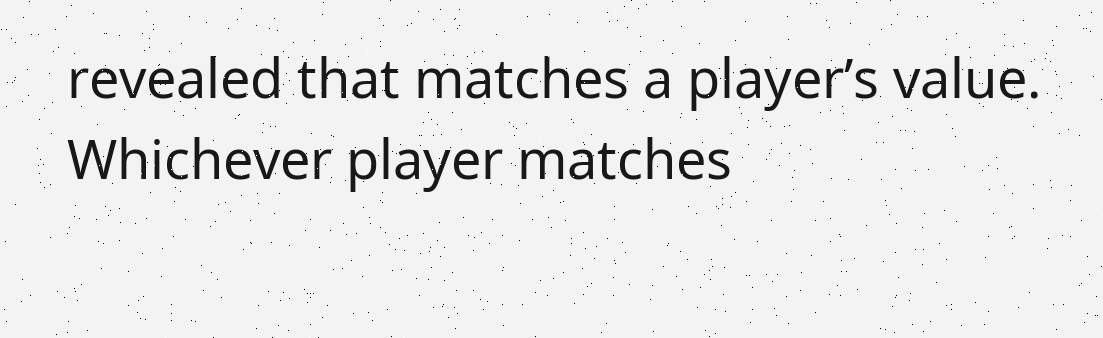revealed that matches a player’s value. Whichever player matches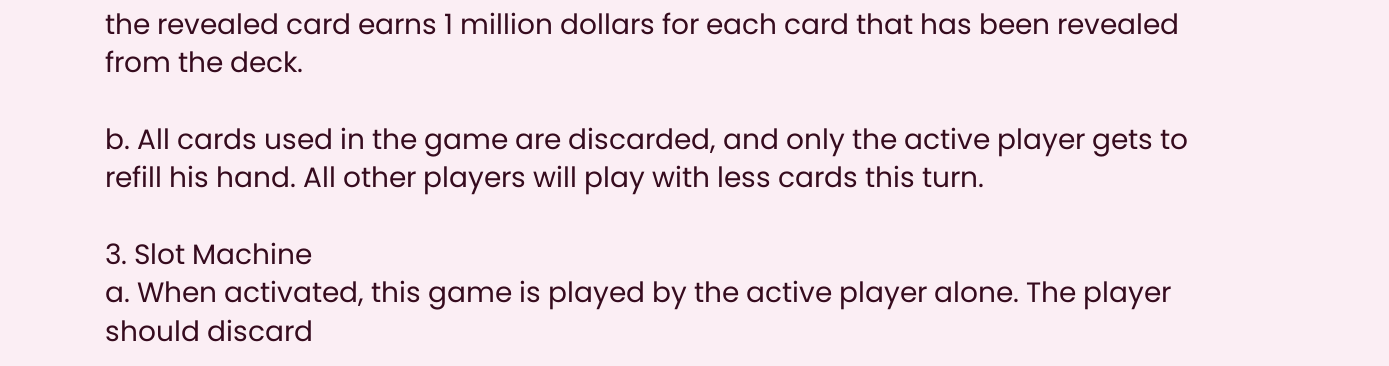the revealed card earns 1 million dollars for each card that has been revealed from the deck.

b. All cards used in the game are discarded, and only the active player gets to refill his hand. All other players will play with less cards this turn.

3. Slot Machine
a. When activated, this game is played by the active player alone. The player should discard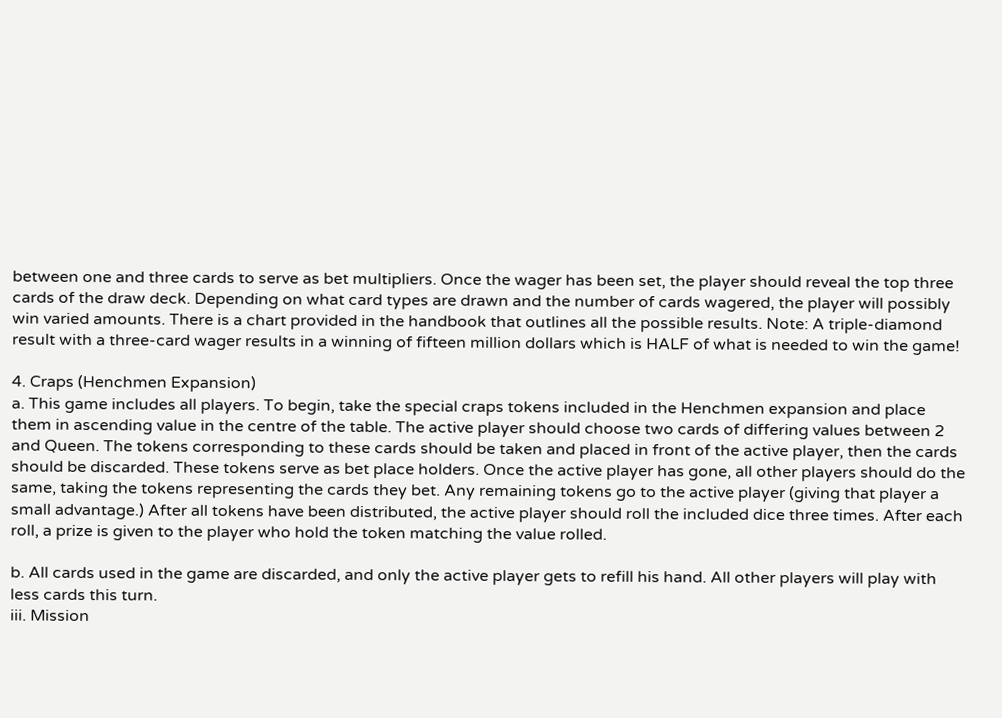between one and three cards to serve as bet multipliers. Once the wager has been set, the player should reveal the top three cards of the draw deck. Depending on what card types are drawn and the number of cards wagered, the player will possibly win varied amounts. There is a chart provided in the handbook that outlines all the possible results. Note: A triple-diamond result with a three-card wager results in a winning of fifteen million dollars which is HALF of what is needed to win the game!

4. Craps (Henchmen Expansion)
a. This game includes all players. To begin, take the special craps tokens included in the Henchmen expansion and place them in ascending value in the centre of the table. The active player should choose two cards of differing values between 2 and Queen. The tokens corresponding to these cards should be taken and placed in front of the active player, then the cards should be discarded. These tokens serve as bet place holders. Once the active player has gone, all other players should do the same, taking the tokens representing the cards they bet. Any remaining tokens go to the active player (giving that player a small advantage.) After all tokens have been distributed, the active player should roll the included dice three times. After each roll, a prize is given to the player who hold the token matching the value rolled.

b. All cards used in the game are discarded, and only the active player gets to refill his hand. All other players will play with less cards this turn.
iii. Mission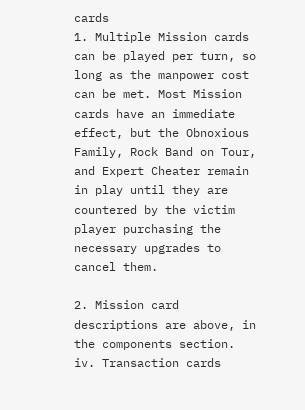cards
1. Multiple Mission cards can be played per turn, so long as the manpower cost can be met. Most Mission cards have an immediate effect, but the Obnoxious Family, Rock Band on Tour, and Expert Cheater remain in play until they are countered by the victim player purchasing the necessary upgrades to cancel them.

2. Mission card descriptions are above, in the components section.
iv. Transaction cards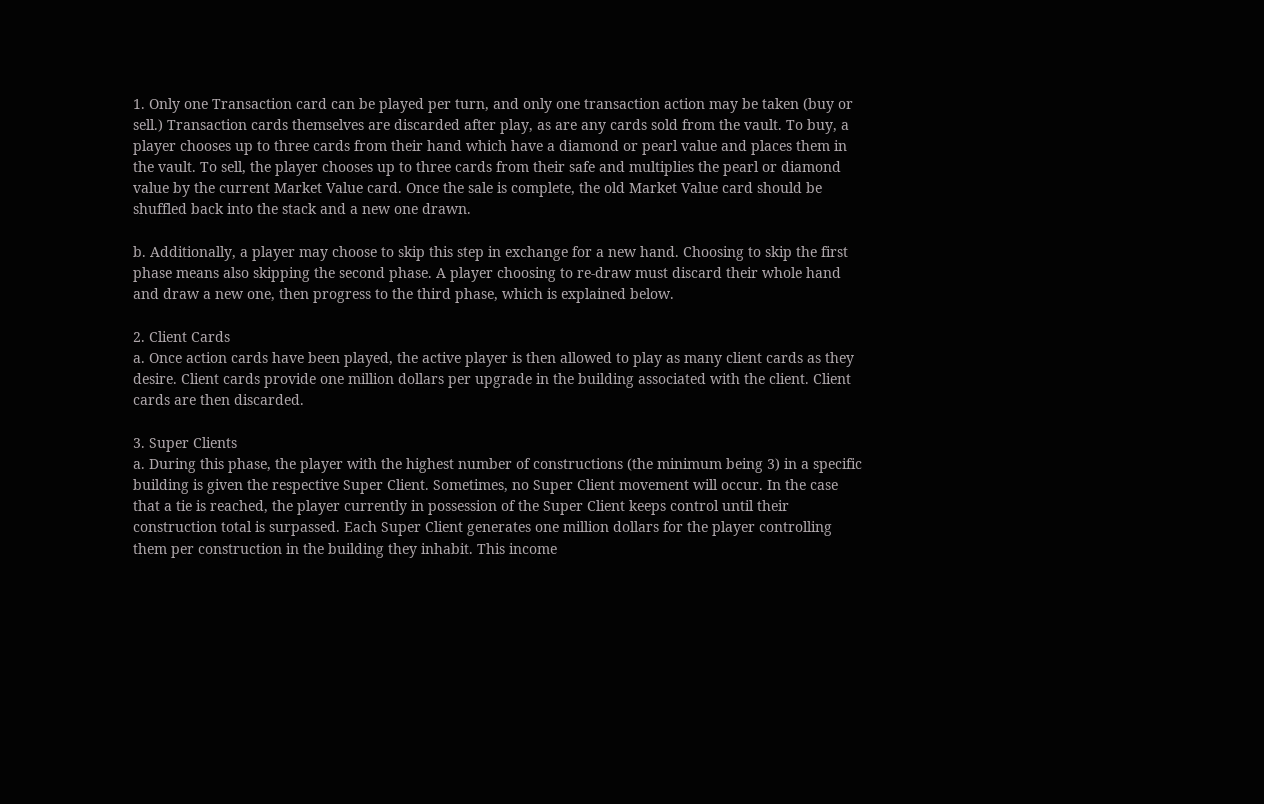1. Only one Transaction card can be played per turn, and only one transaction action may be taken (buy or sell.) Transaction cards themselves are discarded after play, as are any cards sold from the vault. To buy, a player chooses up to three cards from their hand which have a diamond or pearl value and places them in the vault. To sell, the player chooses up to three cards from their safe and multiplies the pearl or diamond value by the current Market Value card. Once the sale is complete, the old Market Value card should be shuffled back into the stack and a new one drawn.

b. Additionally, a player may choose to skip this step in exchange for a new hand. Choosing to skip the first phase means also skipping the second phase. A player choosing to re-draw must discard their whole hand and draw a new one, then progress to the third phase, which is explained below.

2. Client Cards
a. Once action cards have been played, the active player is then allowed to play as many client cards as they desire. Client cards provide one million dollars per upgrade in the building associated with the client. Client cards are then discarded.

3. Super Clients
a. During this phase, the player with the highest number of constructions (the minimum being 3) in a specific building is given the respective Super Client. Sometimes, no Super Client movement will occur. In the case that a tie is reached, the player currently in possession of the Super Client keeps control until their construction total is surpassed. Each Super Client generates one million dollars for the player controlling them per construction in the building they inhabit. This income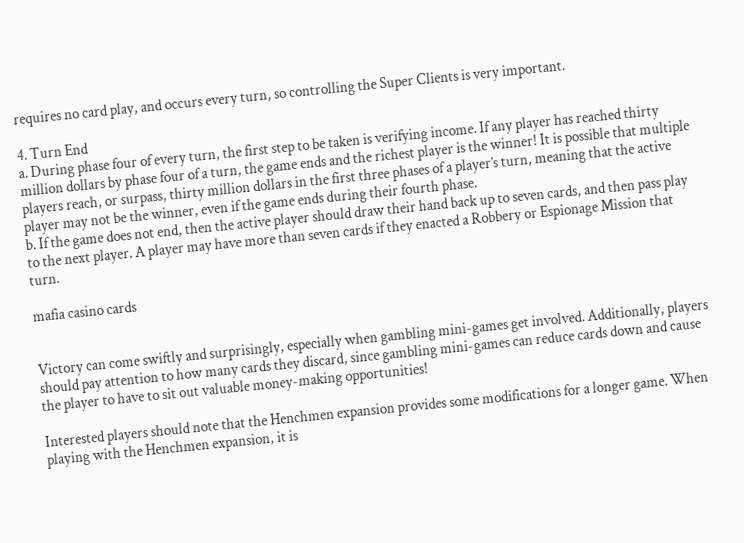requires no card play, and occurs every turn, so controlling the Super Clients is very important.

4. Turn End
a. During phase four of every turn, the first step to be taken is verifying income. If any player has reached thirty million dollars by phase four of a turn, the game ends and the richest player is the winner! It is possible that multiple players reach, or surpass, thirty million dollars in the first three phases of a player’s turn, meaning that the active player may not be the winner, even if the game ends during their fourth phase.
b. If the game does not end, then the active player should draw their hand back up to seven cards, and then pass play to the next player. A player may have more than seven cards if they enacted a Robbery or Espionage Mission that turn.

mafia casino cards


Victory can come swiftly and surprisingly, especially when gambling mini-games get involved. Additionally, players should pay attention to how many cards they discard, since gambling mini-games can reduce cards down and cause the player to have to sit out valuable money-making opportunities!

Interested players should note that the Henchmen expansion provides some modifications for a longer game. When playing with the Henchmen expansion, it is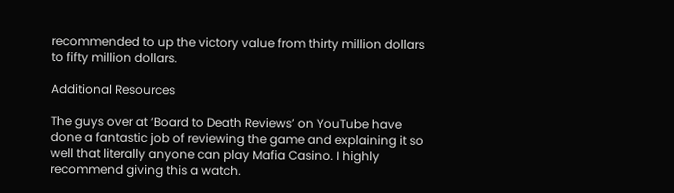recommended to up the victory value from thirty million dollars to fifty million dollars.

Additional Resources

The guys over at ‘Board to Death Reviews’ on YouTube have done a fantastic job of reviewing the game and explaining it so well that literally anyone can play Mafia Casino. I highly recommend giving this a watch.